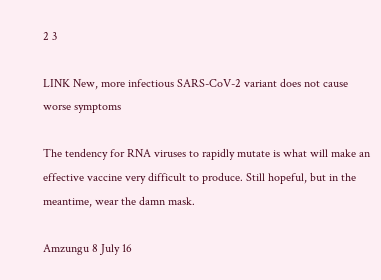2 3

LINK New, more infectious SARS-CoV-2 variant does not cause worse symptoms

The tendency for RNA viruses to rapidly mutate is what will make an effective vaccine very difficult to produce. Still hopeful, but in the meantime, wear the damn mask.

Amzungu 8 July 16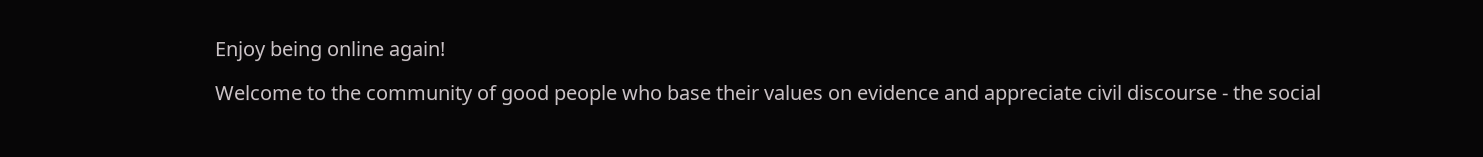Enjoy being online again!

Welcome to the community of good people who base their values on evidence and appreciate civil discourse - the social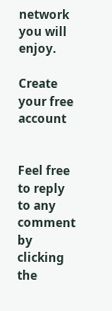network you will enjoy.

Create your free account


Feel free to reply to any comment by clicking the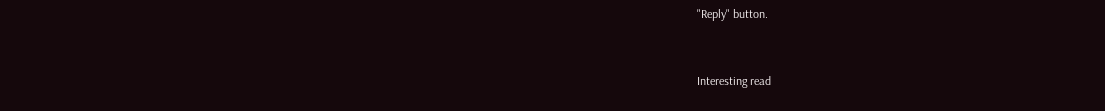"Reply" button.


Interesting read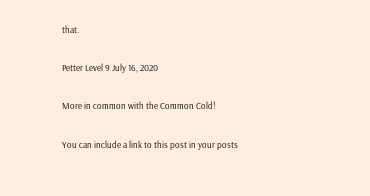that.

Petter Level 9 July 16, 2020

More in common with the Common Cold!

You can include a link to this post in your posts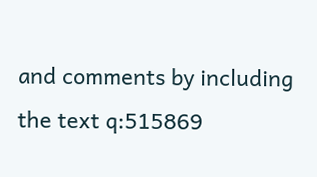and comments by including the text q:515869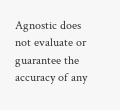Agnostic does not evaluate or guarantee the accuracy of any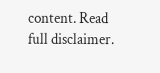content. Read full disclaimer.